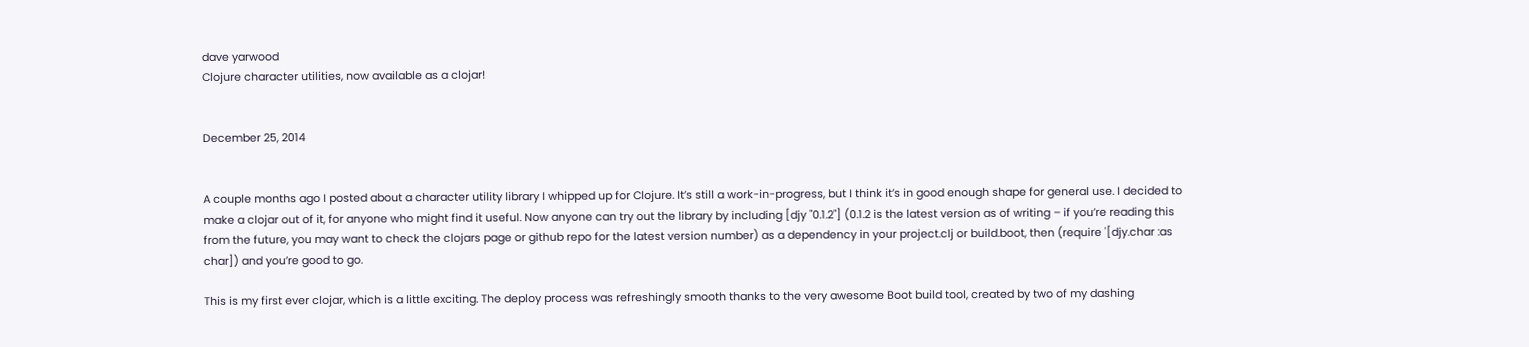dave yarwood
Clojure character utilities, now available as a clojar!


December 25, 2014


A couple months ago I posted about a character utility library I whipped up for Clojure. It’s still a work-in-progress, but I think it’s in good enough shape for general use. I decided to make a clojar out of it, for anyone who might find it useful. Now anyone can try out the library by including [djy "0.1.2"] (0.1.2 is the latest version as of writing – if you’re reading this from the future, you may want to check the clojars page or github repo for the latest version number) as a dependency in your project.clj or build.boot, then (require '[djy.char :as char]) and you’re good to go.

This is my first ever clojar, which is a little exciting. The deploy process was refreshingly smooth thanks to the very awesome Boot build tool, created by two of my dashing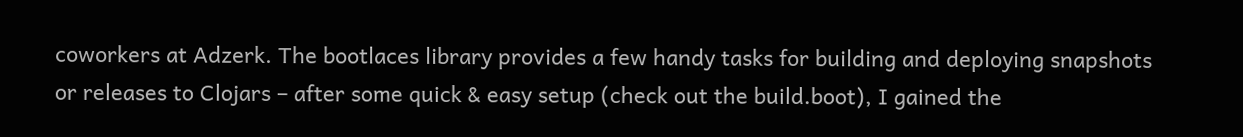coworkers at Adzerk. The bootlaces library provides a few handy tasks for building and deploying snapshots or releases to Clojars – after some quick & easy setup (check out the build.boot), I gained the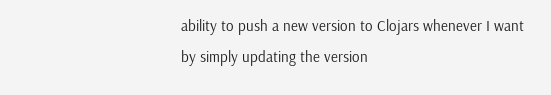ability to push a new version to Clojars whenever I want by simply updating the version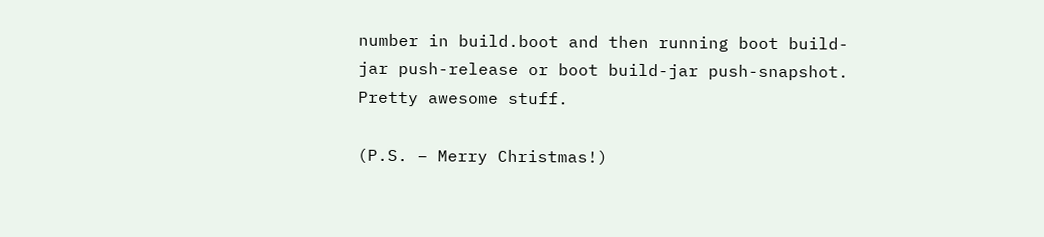number in build.boot and then running boot build-jar push-release or boot build-jar push-snapshot. Pretty awesome stuff.

(P.S. – Merry Christmas!)